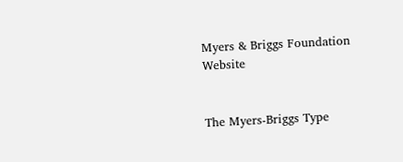Myers & Briggs Foundation Website


The Myers-Briggs Type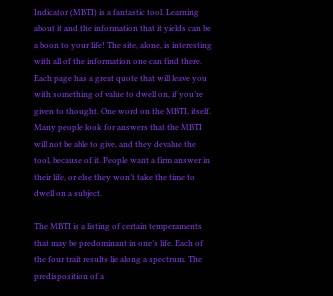Indicator (MBTI) is a fantastic tool. Learning about it and the information that it yields can be a boon to your life! The site, alone, is interesting with all of the information one can find there. Each page has a great quote that will leave you with something of value to dwell on, if you’re given to thought. One word on the MBTI, itself. Many people look for answers that the MBTI will not be able to give, and they devalue the tool, because of it. People want a firm answer in their life, or else they won’t take the time to dwell on a subject.

The MBTI is a listing of certain temperaments that may be predominant in one’s life. Each of the four trait results lie along a spectrum. The predisposition of a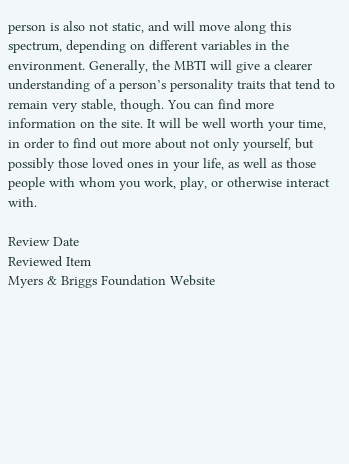person is also not static, and will move along this spectrum, depending on different variables in the environment. Generally, the MBTI will give a clearer understanding of a person’s personality traits that tend to remain very stable, though. You can find more information on the site. It will be well worth your time, in order to find out more about not only yourself, but possibly those loved ones in your life, as well as those people with whom you work, play, or otherwise interact with.

Review Date
Reviewed Item
Myers & Briggs Foundation Website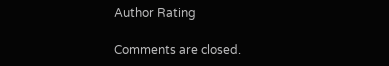Author Rating

Comments are closed.